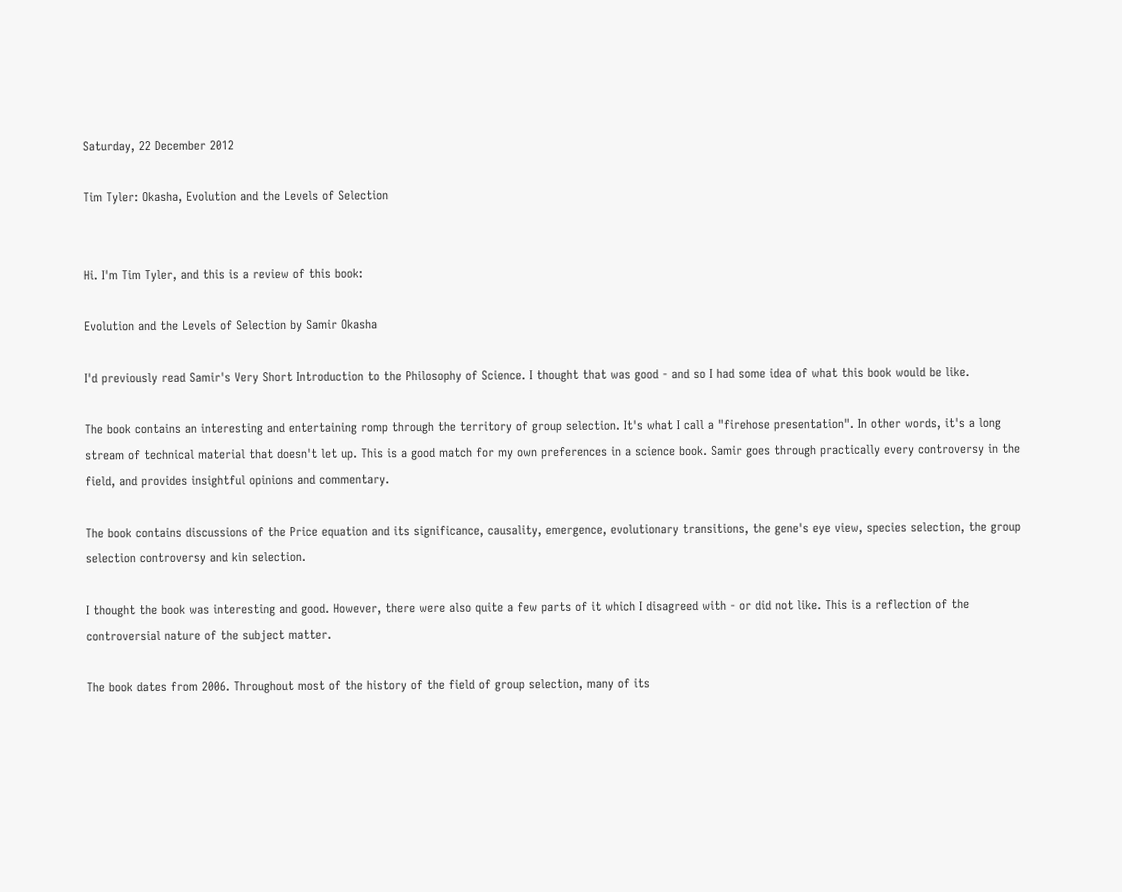Saturday, 22 December 2012

Tim Tyler: Okasha, Evolution and the Levels of Selection


Hi. I'm Tim Tyler, and this is a review of this book:

Evolution and the Levels of Selection by Samir Okasha

I'd previously read Samir's Very Short Introduction to the Philosophy of Science. I thought that was good - and so I had some idea of what this book would be like.

The book contains an interesting and entertaining romp through the territory of group selection. It's what I call a "firehose presentation". In other words, it's a long stream of technical material that doesn't let up. This is a good match for my own preferences in a science book. Samir goes through practically every controversy in the field, and provides insightful opinions and commentary.

The book contains discussions of the Price equation and its significance, causality, emergence, evolutionary transitions, the gene's eye view, species selection, the group selection controversy and kin selection.

I thought the book was interesting and good. However, there were also quite a few parts of it which I disagreed with - or did not like. This is a reflection of the controversial nature of the subject matter.

The book dates from 2006. Throughout most of the history of the field of group selection, many of its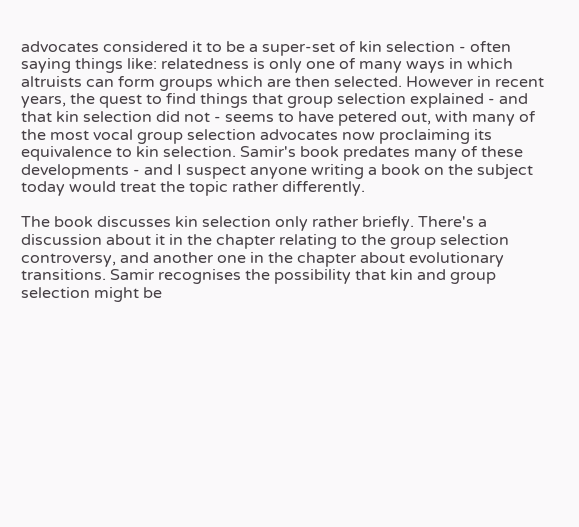advocates considered it to be a super-set of kin selection - often saying things like: relatedness is only one of many ways in which altruists can form groups which are then selected. However in recent years, the quest to find things that group selection explained - and that kin selection did not - seems to have petered out, with many of the most vocal group selection advocates now proclaiming its equivalence to kin selection. Samir's book predates many of these developments - and I suspect anyone writing a book on the subject today would treat the topic rather differently.

The book discusses kin selection only rather briefly. There's a discussion about it in the chapter relating to the group selection controversy, and another one in the chapter about evolutionary transitions. Samir recognises the possibility that kin and group selection might be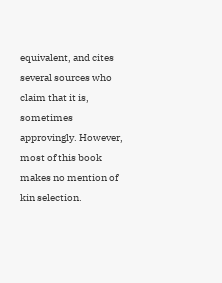equivalent, and cites several sources who claim that it is, sometimes approvingly. However, most of this book makes no mention of kin selection.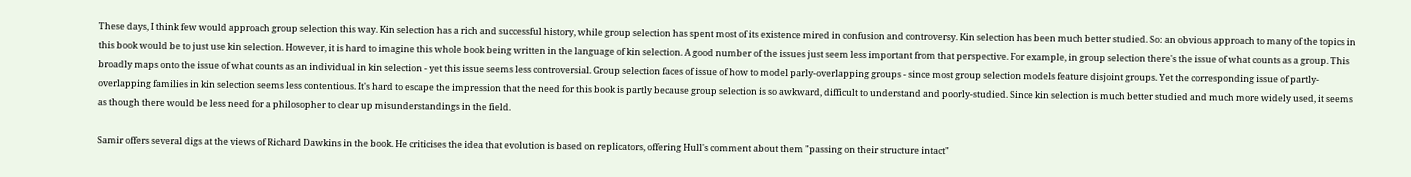These days, I think few would approach group selection this way. Kin selection has a rich and successful history, while group selection has spent most of its existence mired in confusion and controversy. Kin selection has been much better studied. So: an obvious approach to many of the topics in this book would be to just use kin selection. However, it is hard to imagine this whole book being written in the language of kin selection. A good number of the issues just seem less important from that perspective. For example, in group selection there's the issue of what counts as a group. This broadly maps onto the issue of what counts as an individual in kin selection - yet this issue seems less controversial. Group selection faces of issue of how to model parly-overlapping groups - since most group selection models feature disjoint groups. Yet the corresponding issue of partly-overlapping families in kin selection seems less contentious. It's hard to escape the impression that the need for this book is partly because group selection is so awkward, difficult to understand and poorly-studied. Since kin selection is much better studied and much more widely used, it seems as though there would be less need for a philosopher to clear up misunderstandings in the field.

Samir offers several digs at the views of Richard Dawkins in the book. He criticises the idea that evolution is based on replicators, offering Hull's comment about them "passing on their structure intact"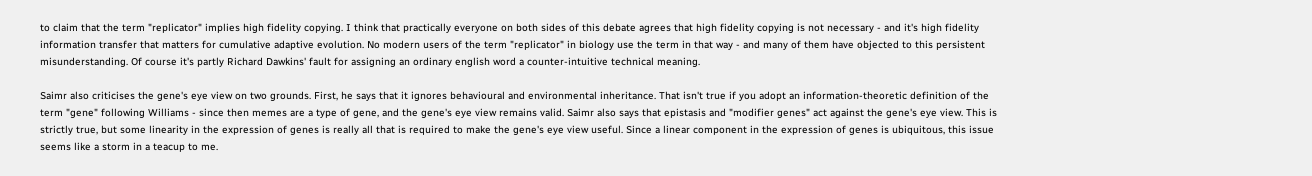to claim that the term "replicator" implies high fidelity copying. I think that practically everyone on both sides of this debate agrees that high fidelity copying is not necessary - and it's high fidelity information transfer that matters for cumulative adaptive evolution. No modern users of the term "replicator" in biology use the term in that way - and many of them have objected to this persistent misunderstanding. Of course it's partly Richard Dawkins' fault for assigning an ordinary english word a counter-intuitive technical meaning.

Saimr also criticises the gene's eye view on two grounds. First, he says that it ignores behavioural and environmental inheritance. That isn't true if you adopt an information-theoretic definition of the term "gene" following Williams - since then memes are a type of gene, and the gene's eye view remains valid. Saimr also says that epistasis and "modifier genes" act against the gene's eye view. This is strictly true, but some linearity in the expression of genes is really all that is required to make the gene's eye view useful. Since a linear component in the expression of genes is ubiquitous, this issue seems like a storm in a teacup to me.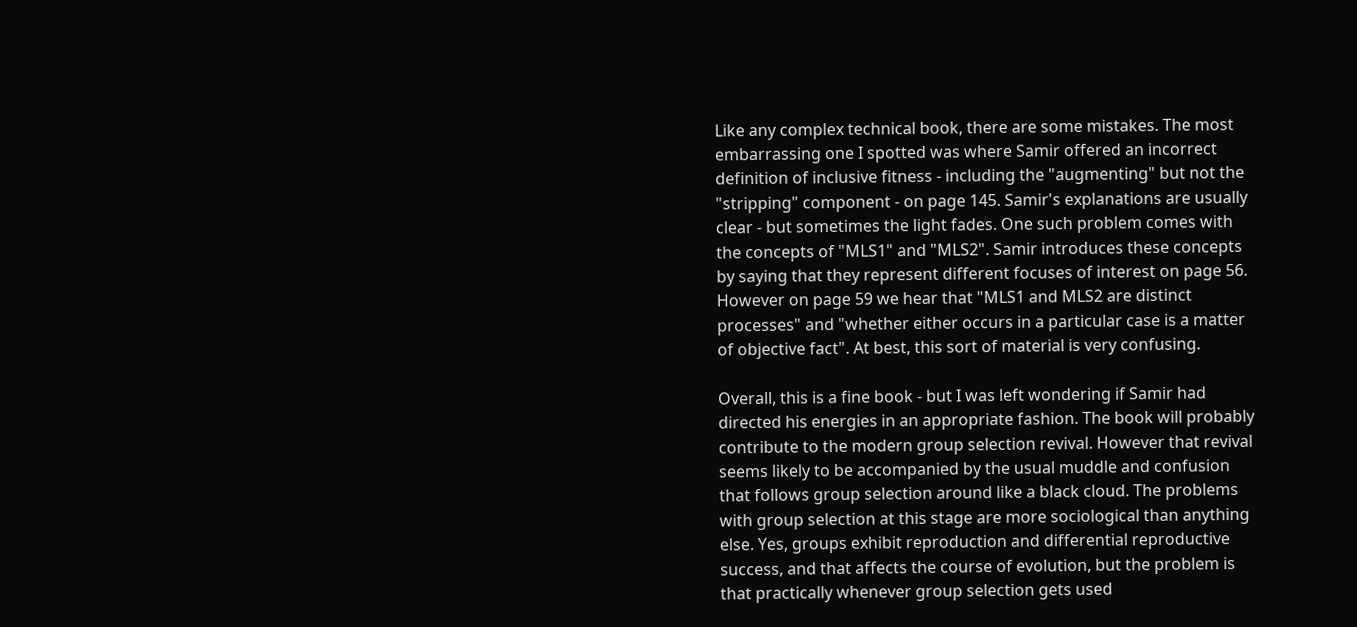Like any complex technical book, there are some mistakes. The most embarrassing one I spotted was where Samir offered an incorrect definition of inclusive fitness - including the "augmenting" but not the "stripping" component - on page 145. Samir's explanations are usually clear - but sometimes the light fades. One such problem comes with the concepts of "MLS1" and "MLS2". Samir introduces these concepts by saying that they represent different focuses of interest on page 56. However on page 59 we hear that "MLS1 and MLS2 are distinct processes" and "whether either occurs in a particular case is a matter of objective fact". At best, this sort of material is very confusing.

Overall, this is a fine book - but I was left wondering if Samir had directed his energies in an appropriate fashion. The book will probably contribute to the modern group selection revival. However that revival seems likely to be accompanied by the usual muddle and confusion that follows group selection around like a black cloud. The problems with group selection at this stage are more sociological than anything else. Yes, groups exhibit reproduction and differential reproductive success, and that affects the course of evolution, but the problem is that practically whenever group selection gets used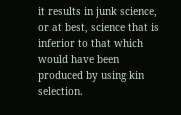it results in junk science, or at best, science that is inferior to that which would have been produced by using kin selection.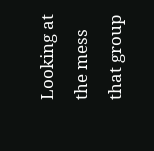Looking at the mess that group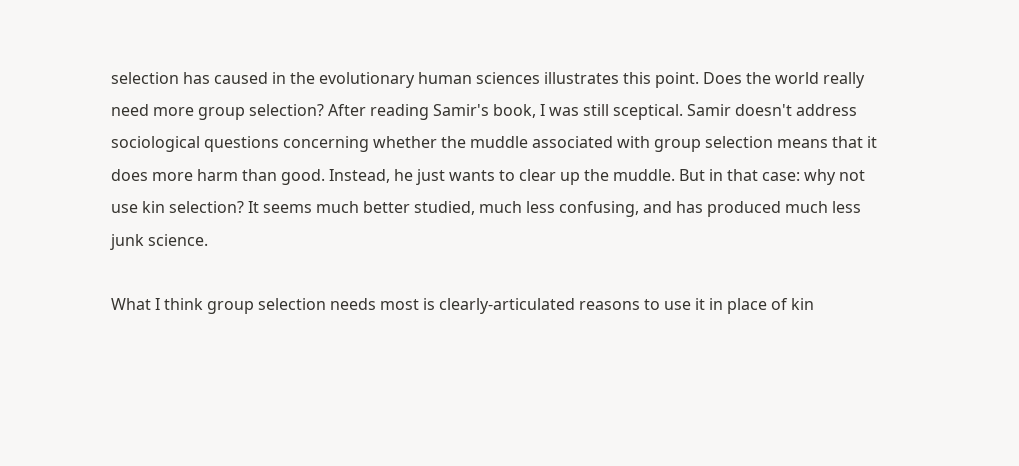selection has caused in the evolutionary human sciences illustrates this point. Does the world really need more group selection? After reading Samir's book, I was still sceptical. Samir doesn't address sociological questions concerning whether the muddle associated with group selection means that it does more harm than good. Instead, he just wants to clear up the muddle. But in that case: why not use kin selection? It seems much better studied, much less confusing, and has produced much less junk science.

What I think group selection needs most is clearly-articulated reasons to use it in place of kin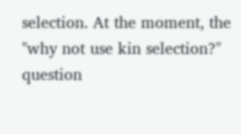selection. At the moment, the "why not use kin selection?" question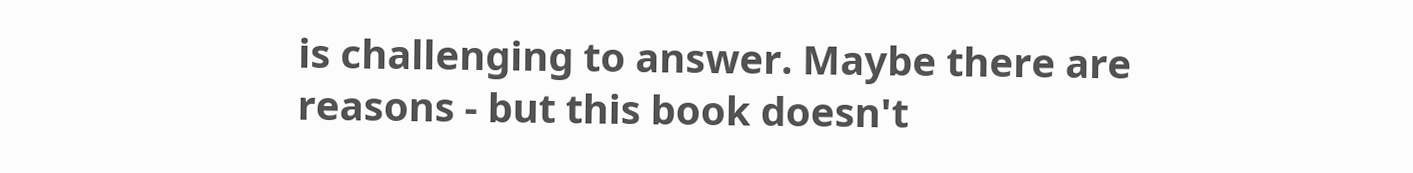is challenging to answer. Maybe there are reasons - but this book doesn't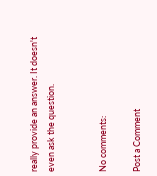really provide an answer. It doesn't even ask the question.


No comments:

Post a Comment